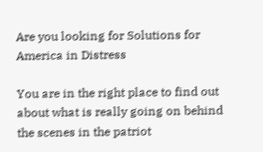Are you looking for Solutions for America in Distress

You are in the right place to find out about what is really going on behind the scenes in the patriot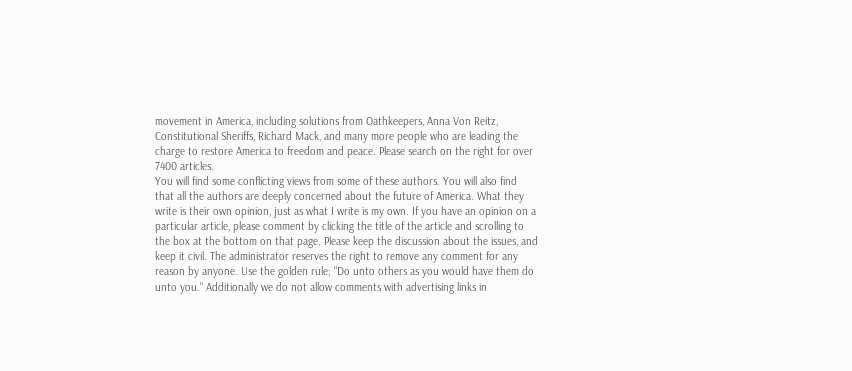movement in America, including solutions from Oathkeepers, Anna Von Reitz, Constitutional Sheriffs, Richard Mack, and many more people who are leading the charge to restore America to freedom and peace. Please search on the right for over 7400 articles.
You will find some conflicting views from some of these authors. You will also find that all the authors are deeply concerned about the future of America. What they write is their own opinion, just as what I write is my own. If you have an opinion on a particular article, please comment by clicking the title of the article and scrolling to the box at the bottom on that page. Please keep the discussion about the issues, and keep it civil. The administrator reserves the right to remove any comment for any reason by anyone. Use the golden rule; "Do unto others as you would have them do unto you." Additionally we do not allow comments with advertising links in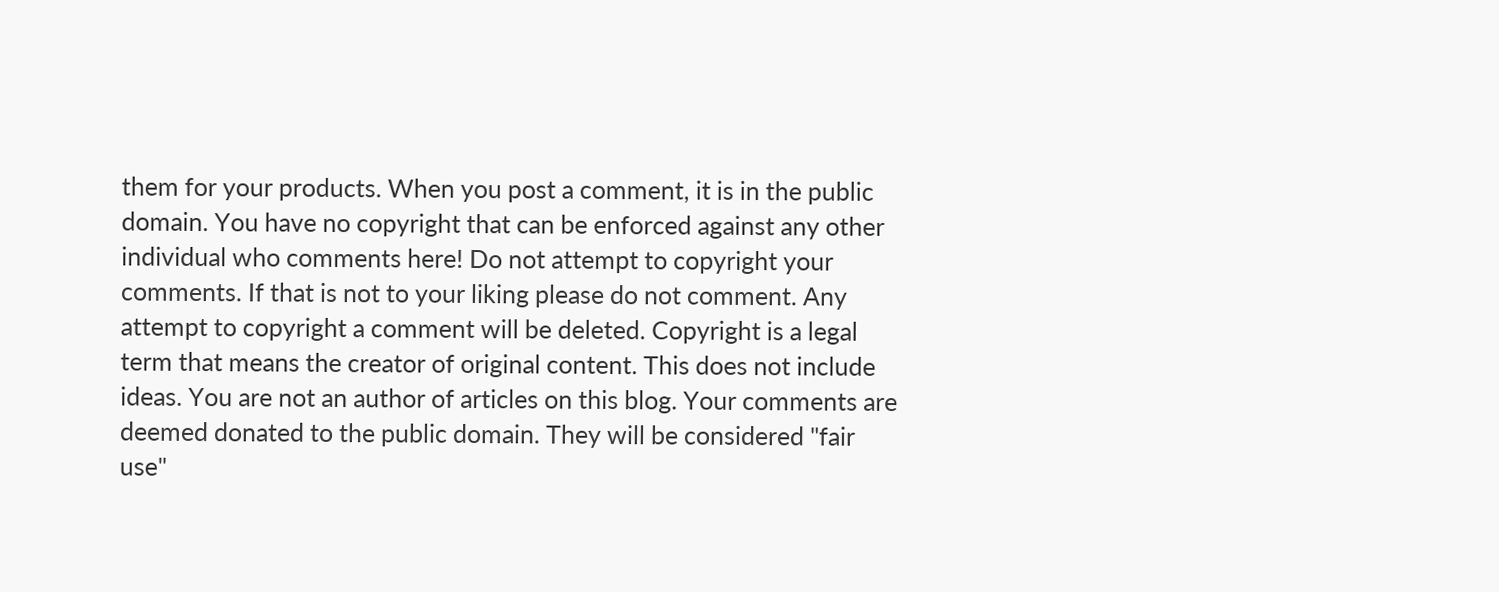them for your products. When you post a comment, it is in the public domain. You have no copyright that can be enforced against any other individual who comments here! Do not attempt to copyright your comments. If that is not to your liking please do not comment. Any attempt to copyright a comment will be deleted. Copyright is a legal term that means the creator of original content. This does not include ideas. You are not an author of articles on this blog. Your comments are deemed donated to the public domain. They will be considered "fair use"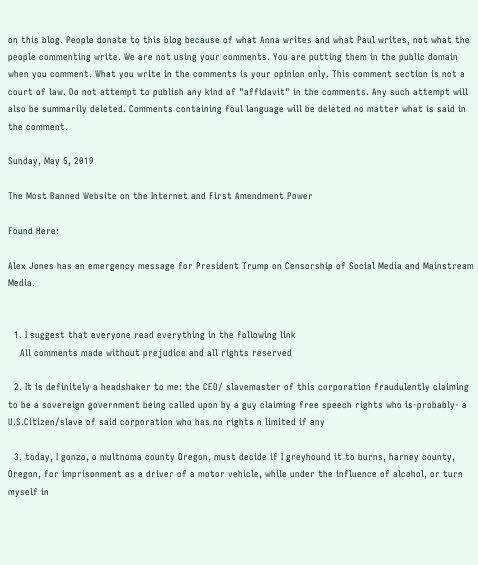on this blog. People donate to this blog because of what Anna writes and what Paul writes, not what the people commenting write. We are not using your comments. You are putting them in the public domain when you comment. What you write in the comments is your opinion only. This comment section is not a court of law. Do not attempt to publish any kind of "affidavit" in the comments. Any such attempt will also be summarily deleted. Comments containing foul language will be deleted no matter what is said in the comment.

Sunday, May 5, 2019

The Most Banned Website on the Internet and First Amendment Power

Found Here:

Alex Jones has an emergency message for President Trump on Censorship of Social Media and Mainstream Media.


  1. I suggest that everyone read everything in the following link
    All comments made without prejudice and all rights reserved

  2. It is definitely a headshaker to me: the CEO/ slavemaster of this corporation fraudulently claiming to be a sovereign government being called upon by a guy claiming free speech rights who is-probably- a U.S.Citizen/slave of said corporation who has no rights n limited if any

  3. today, I gonzo, o multnoma county Oregon, must decide if I greyhound it to burns, harney county, Oregon, for imprisonment as a driver of a motor vehicle, while under the influence of alcohol, or turn myself in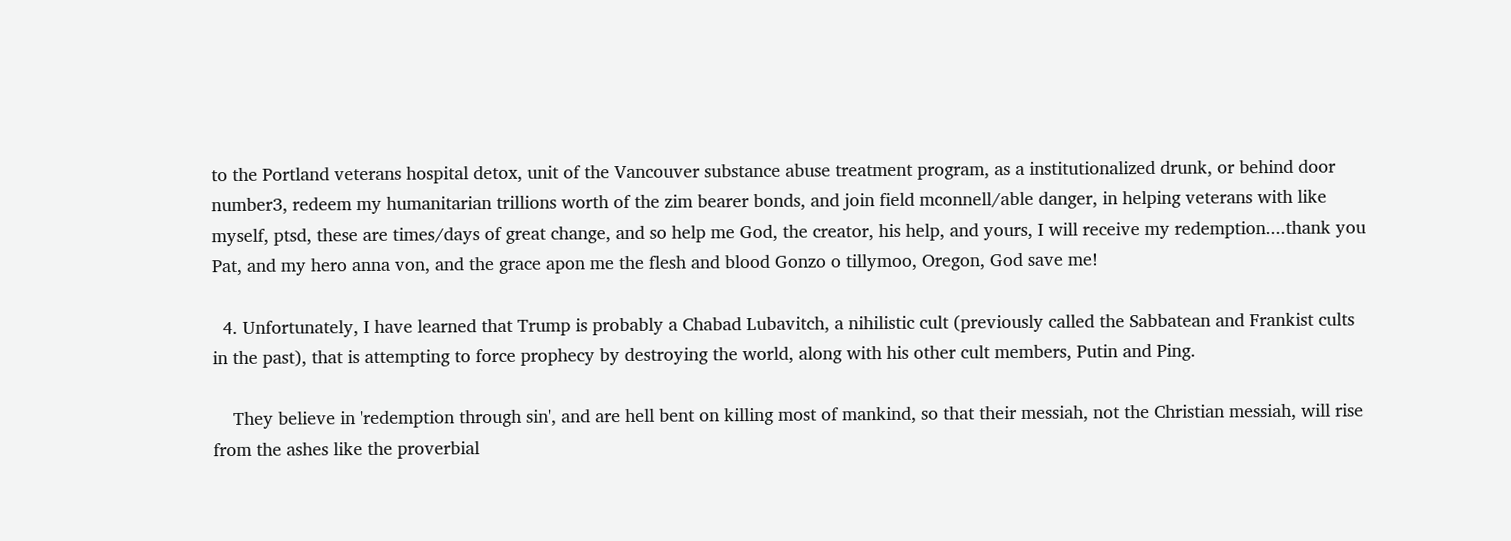to the Portland veterans hospital detox, unit of the Vancouver substance abuse treatment program, as a institutionalized drunk, or behind door number3, redeem my humanitarian trillions worth of the zim bearer bonds, and join field mconnell/able danger, in helping veterans with like myself, ptsd, these are times/days of great change, and so help me God, the creator, his help, and yours, I will receive my redemption....thank you Pat, and my hero anna von, and the grace apon me the flesh and blood Gonzo o tillymoo, Oregon, God save me!

  4. Unfortunately, I have learned that Trump is probably a Chabad Lubavitch, a nihilistic cult (previously called the Sabbatean and Frankist cults in the past), that is attempting to force prophecy by destroying the world, along with his other cult members, Putin and Ping.

    They believe in 'redemption through sin', and are hell bent on killing most of mankind, so that their messiah, not the Christian messiah, will rise from the ashes like the proverbial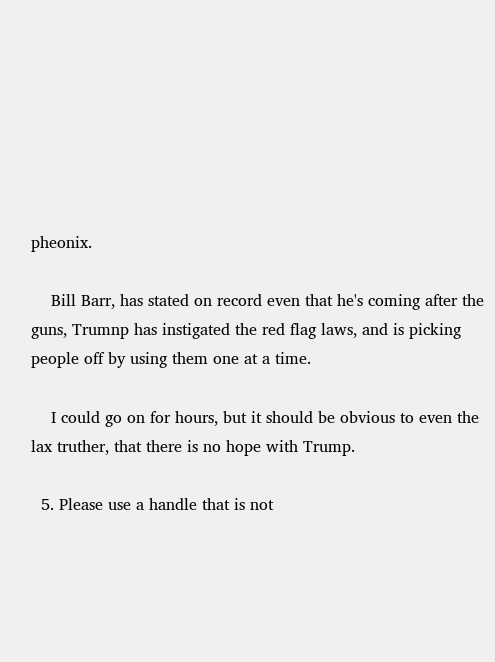pheonix.

    Bill Barr, has stated on record even that he's coming after the guns, Trumnp has instigated the red flag laws, and is picking people off by using them one at a time.

    I could go on for hours, but it should be obvious to even the lax truther, that there is no hope with Trump.

  5. Please use a handle that is not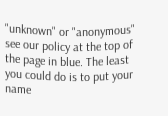"unknown" or "anonymous" see our policy at the top of the page in blue. The least you could do is to put your name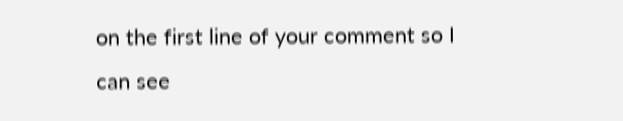on the first line of your comment so I can see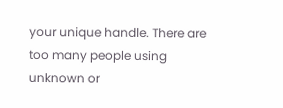your unique handle. There are too many people using unknown or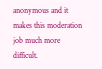anonymous and it makes this moderation job much more difficult.